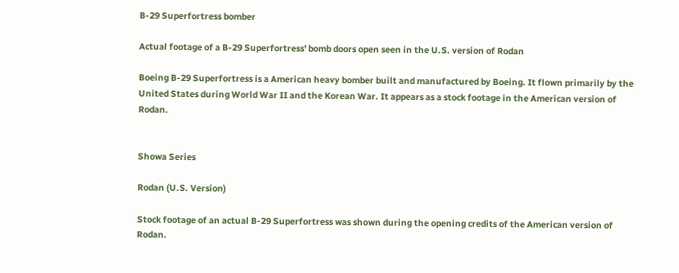B-29 Superfortress bomber

Actual footage of a B-29 Superfortress' bomb doors open seen in the U.S. version of Rodan

Boeing B-29 Superfortress is a American heavy bomber built and manufactured by Boeing. It flown primarily by the United States during World War II and the Korean War. It appears as a stock footage in the American version of Rodan.


Showa Series

Rodan (U.S. Version)

Stock footage of an actual B-29 Superfortress was shown during the opening credits of the American version of Rodan.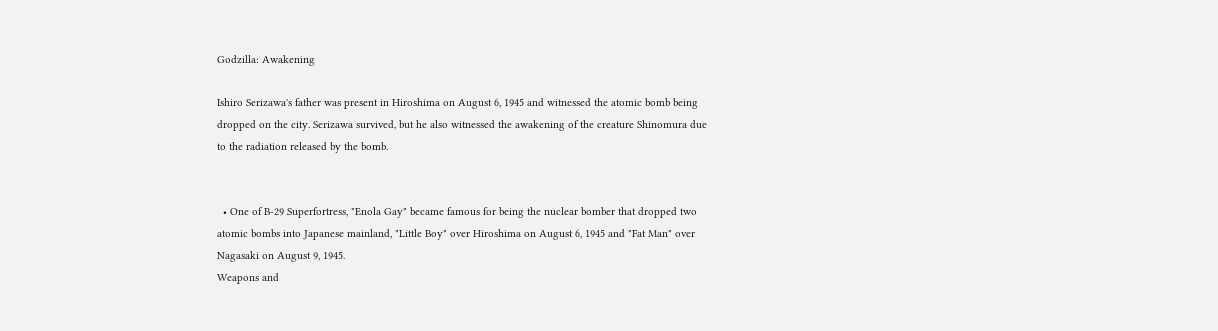Godzilla: Awakening

Ishiro Serizawa's father was present in Hiroshima on August 6, 1945 and witnessed the atomic bomb being dropped on the city. Serizawa survived, but he also witnessed the awakening of the creature Shinomura due to the radiation released by the bomb.


  • One of B-29 Superfortress, "Enola Gay" became famous for being the nuclear bomber that dropped two atomic bombs into Japanese mainland, "Little Boy" over Hiroshima on August 6, 1945 and "Fat Man" over Nagasaki on August 9, 1945.
Weapons and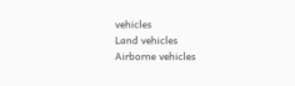vehicles
Land vehicles
Airborne vehicles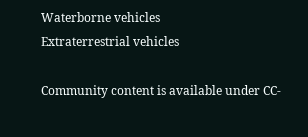Waterborne vehicles
Extraterrestrial vehicles

Community content is available under CC-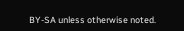BY-SA unless otherwise noted.